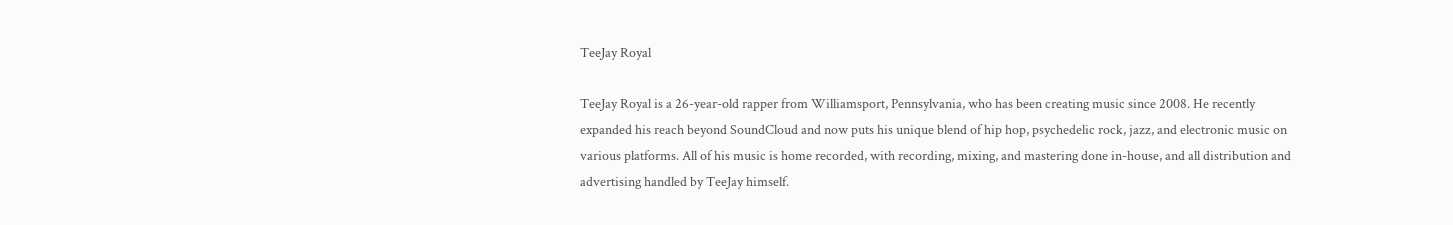TeeJay Royal

TeeJay Royal is a 26-year-old rapper from Williamsport, Pennsylvania, who has been creating music since 2008. He recently expanded his reach beyond SoundCloud and now puts his unique blend of hip hop, psychedelic rock, jazz, and electronic music on various platforms. All of his music is home recorded, with recording, mixing, and mastering done in-house, and all distribution and advertising handled by TeeJay himself.